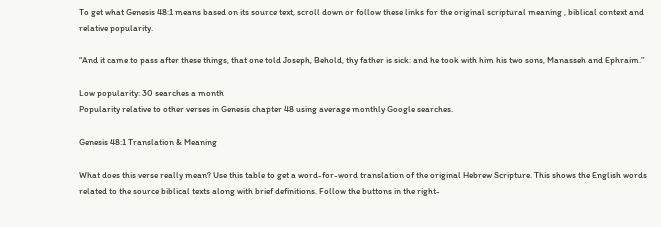To get what Genesis 48:1 means based on its source text, scroll down or follow these links for the original scriptural meaning , biblical context and relative popularity.

“And it came to pass after these things, that one told Joseph, Behold, thy father is sick: and he took with him his two sons, Manasseh and Ephraim.”

Low popularity: 30 searches a month
Popularity relative to other verses in Genesis chapter 48 using average monthly Google searches.

Genesis 48:1 Translation & Meaning

What does this verse really mean? Use this table to get a word-for-word translation of the original Hebrew Scripture. This shows the English words related to the source biblical texts along with brief definitions. Follow the buttons in the right-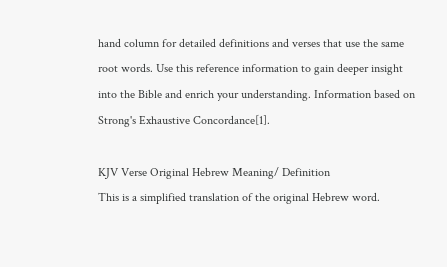hand column for detailed definitions and verses that use the same root words. Use this reference information to gain deeper insight into the Bible and enrich your understanding. Information based on Strong's Exhaustive Concordance[1].

KJV Verse Original Hebrew Meaning/ Definition
This is a simplified translation of the original Hebrew word.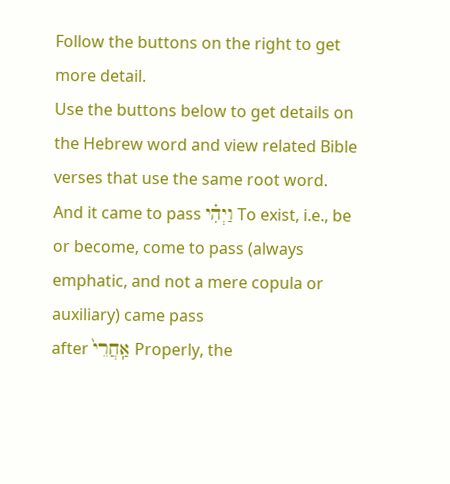Follow the buttons on the right to get more detail.
Use the buttons below to get details on the Hebrew word and view related Bible verses that use the same root word.
And it came to pass וַיְהִ֗י To exist, i.e., be or become, come to pass (always emphatic, and not a mere copula or auxiliary) came pass
after אַֽחֲרֵי֙ Properly, the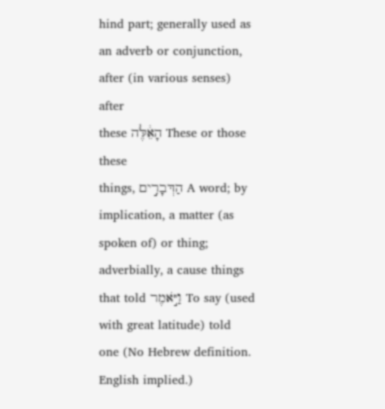hind part; generally used as an adverb or conjunction, after (in various senses) after
these הָאֵ֔לֶּה These or those these
things, הַדְּבָרִ֣ים A word; by implication, a matter (as spoken of) or thing; adverbially, a cause things
that told וַיֹּ֣אמֶר To say (used with great latitude) told
one (No Hebrew definition. English implied.)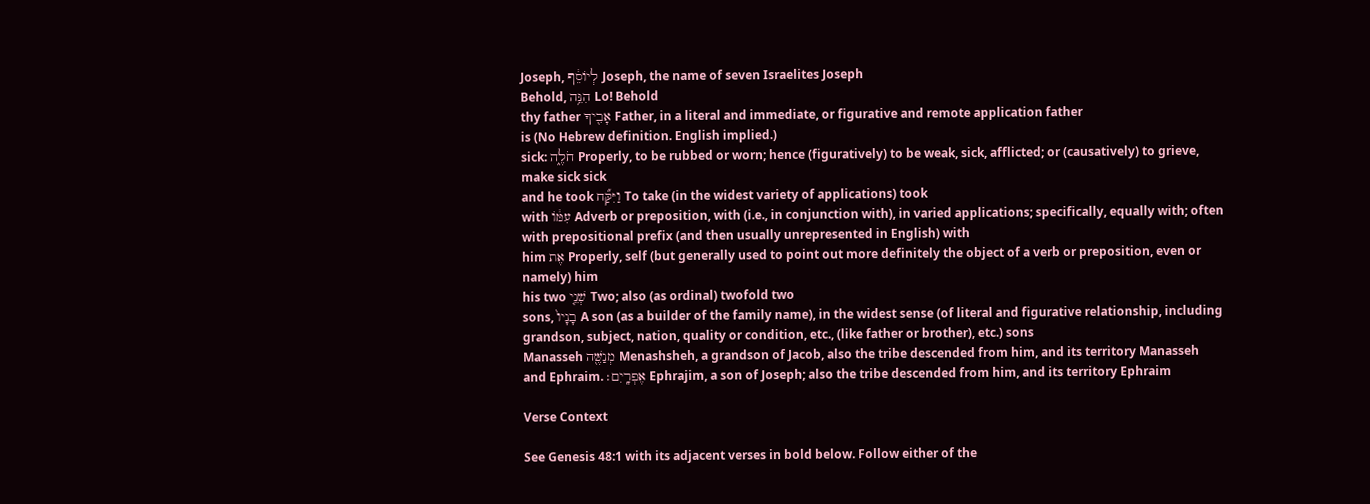Joseph, לְיוֹסֵ֔ף Joseph, the name of seven Israelites Joseph
Behold, הִנֵּ֥ה Lo! Behold
thy father אָבִ֖יךָ Father, in a literal and immediate, or figurative and remote application father
is (No Hebrew definition. English implied.)
sick: חֹלֶ֑ה Properly, to be rubbed or worn; hence (figuratively) to be weak, sick, afflicted; or (causatively) to grieve, make sick sick
and he took וַיִּקַּ֞ח To take (in the widest variety of applications) took
with עִמּ֔וֹ Adverb or preposition, with (i.e., in conjunction with), in varied applications; specifically, equally with; often with prepositional prefix (and then usually unrepresented in English) with
him אֶת Properly, self (but generally used to point out more definitely the object of a verb or preposition, even or namely) him
his two שְׁנֵ֤י Two; also (as ordinal) twofold two
sons, בָנָיו֙ A son (as a builder of the family name), in the widest sense (of literal and figurative relationship, including grandson, subject, nation, quality or condition, etc., (like father or brother), etc.) sons
Manasseh מְנַשֶּׁ֖ה Menashsheh, a grandson of Jacob, also the tribe descended from him, and its territory Manasseh
and Ephraim. אֶפְרָֽיִם׃ Ephrajim, a son of Joseph; also the tribe descended from him, and its territory Ephraim

Verse Context

See Genesis 48:1 with its adjacent verses in bold below. Follow either of the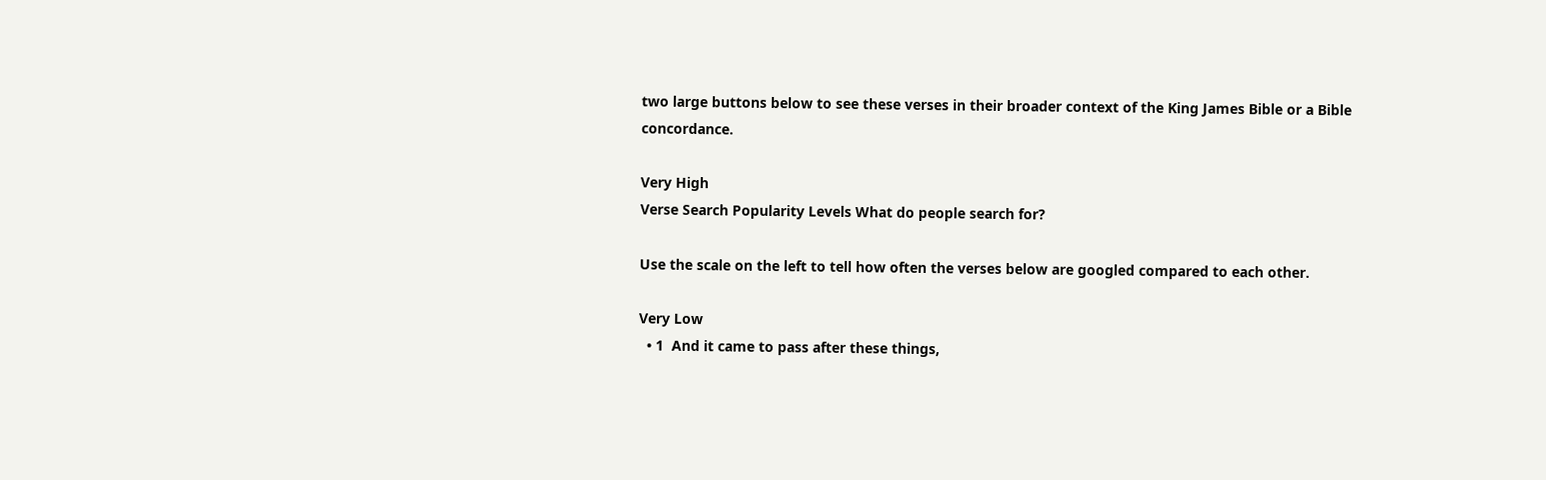two large buttons below to see these verses in their broader context of the King James Bible or a Bible concordance.

Very High
Verse Search Popularity Levels What do people search for?

Use the scale on the left to tell how often the verses below are googled compared to each other.

Very Low
  • 1  And it came to pass after these things,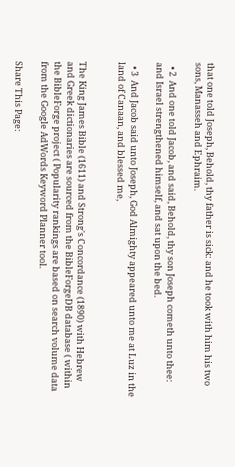that one told Joseph, Behold, thy father is sick: and he took with him his two sons, Manasseh and Ephraim.

  • 2  And one told Jacob, and said, Behold, thy son Joseph cometh unto thee: and Israel strengthened himself, and sat upon the bed.

  • 3  And Jacob said unto Joseph, God Almighty appeared unto me at Luz in the land of Canaan, and blessed me,


The King James Bible (1611) and Strong's Concordance (1890) with Hebrew and Greek dictionaries are sourced from the BibleForgeDB database ( within the BibleForge project ( Popularity rankings are based on search volume data from the Google AdWords Keyword Planner tool.

Share This Page: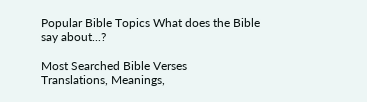Popular Bible Topics What does the Bible say about...?

Most Searched Bible Verses
Translations, Meanings,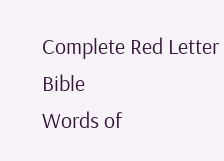Complete Red Letter Bible
Words of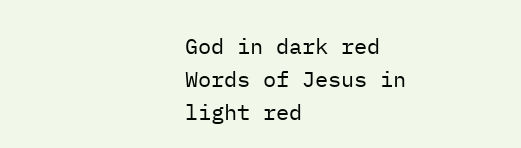God in dark red
Words of Jesus in light red